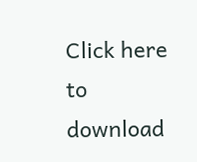Click here to download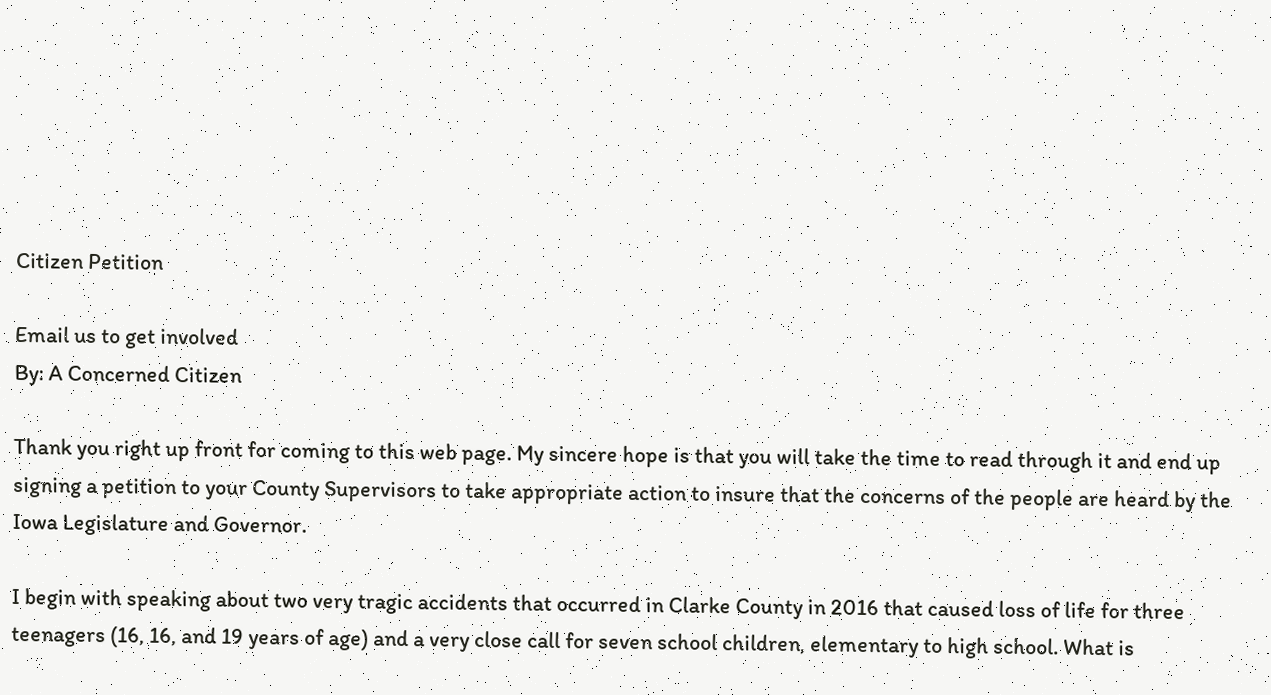Citizen Petition

Email us to get involved
By: A Concerned Citizen

Thank you right up front for coming to this web page. My sincere hope is that you will take the time to read through it and end up signing a petition to your County Supervisors to take appropriate action to insure that the concerns of the people are heard by the Iowa Legislature and Governor.

I begin with speaking about two very tragic accidents that occurred in Clarke County in 2016 that caused loss of life for three teenagers (16, 16, and 19 years of age) and a very close call for seven school children, elementary to high school. What is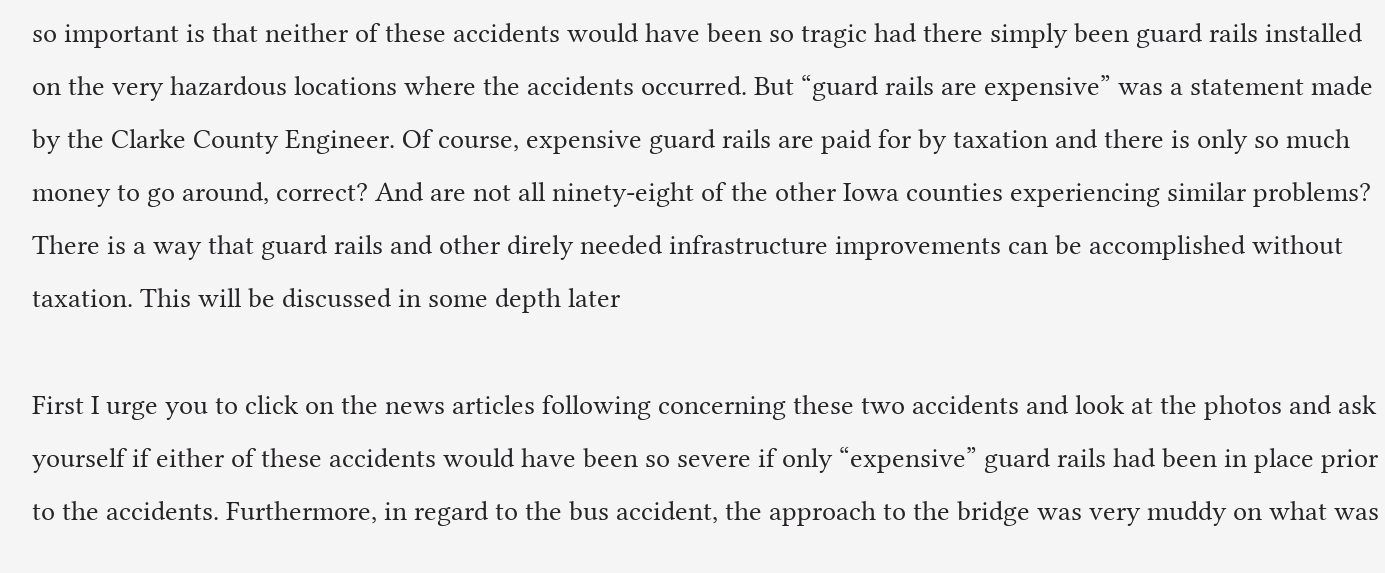so important is that neither of these accidents would have been so tragic had there simply been guard rails installed on the very hazardous locations where the accidents occurred. But “guard rails are expensive” was a statement made by the Clarke County Engineer. Of course, expensive guard rails are paid for by taxation and there is only so much money to go around, correct? And are not all ninety-eight of the other Iowa counties experiencing similar problems? There is a way that guard rails and other direly needed infrastructure improvements can be accomplished without taxation. This will be discussed in some depth later

First I urge you to click on the news articles following concerning these two accidents and look at the photos and ask yourself if either of these accidents would have been so severe if only “expensive” guard rails had been in place prior to the accidents. Furthermore, in regard to the bus accident, the approach to the bridge was very muddy on what was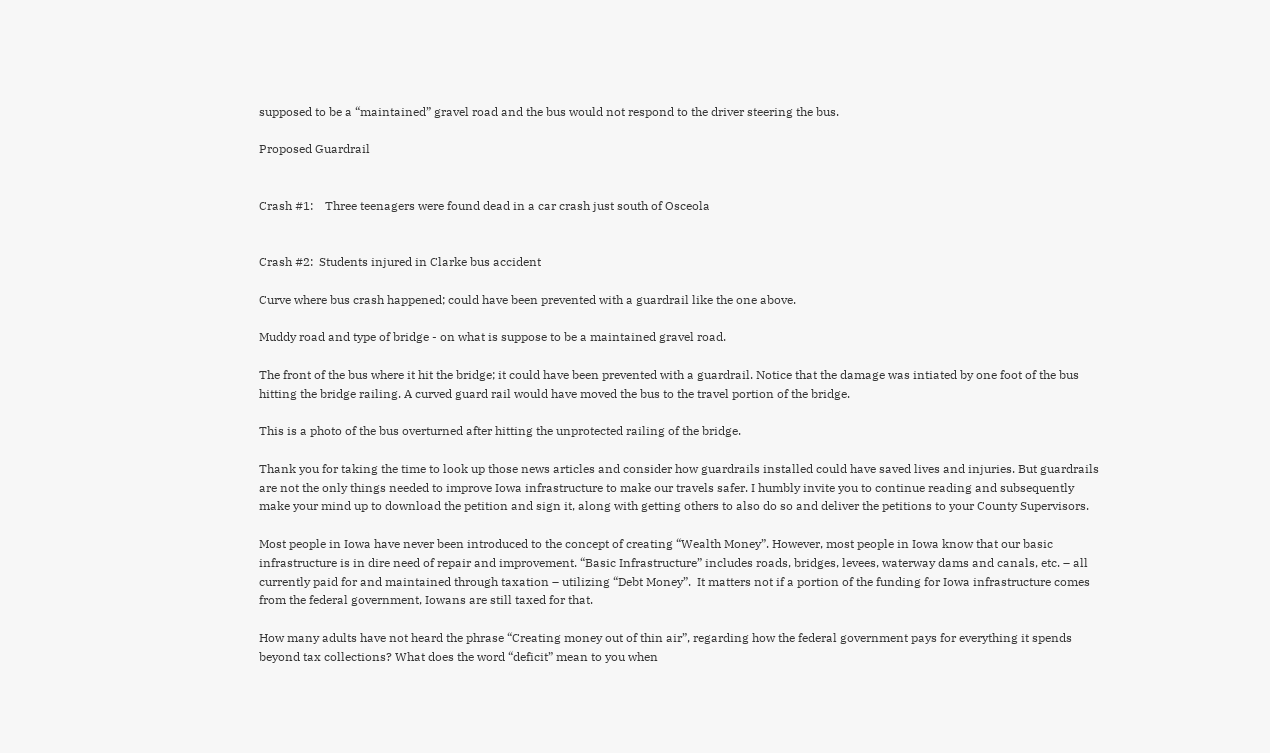supposed to be a “maintained” gravel road and the bus would not respond to the driver steering the bus.

Proposed Guardrail


Crash #1:    Three teenagers were found dead in a car crash just south of Osceola


Crash #2:  Students injured in Clarke bus accident

Curve where bus crash happened; could have been prevented with a guardrail like the one above.

Muddy road and type of bridge - on what is suppose to be a maintained gravel road.

The front of the bus where it hit the bridge; it could have been prevented with a guardrail. Notice that the damage was intiated by one foot of the bus hitting the bridge railing. A curved guard rail would have moved the bus to the travel portion of the bridge.

This is a photo of the bus overturned after hitting the unprotected railing of the bridge.

Thank you for taking the time to look up those news articles and consider how guardrails installed could have saved lives and injuries. But guardrails are not the only things needed to improve Iowa infrastructure to make our travels safer. I humbly invite you to continue reading and subsequently make your mind up to download the petition and sign it, along with getting others to also do so and deliver the petitions to your County Supervisors.

Most people in Iowa have never been introduced to the concept of creating “Wealth Money”. However, most people in Iowa know that our basic infrastructure is in dire need of repair and improvement. “Basic Infrastructure” includes roads, bridges, levees, waterway dams and canals, etc. – all currently paid for and maintained through taxation – utilizing “Debt Money”.  It matters not if a portion of the funding for Iowa infrastructure comes from the federal government, Iowans are still taxed for that.

How many adults have not heard the phrase “Creating money out of thin air”, regarding how the federal government pays for everything it spends beyond tax collections? What does the word “deficit” mean to you when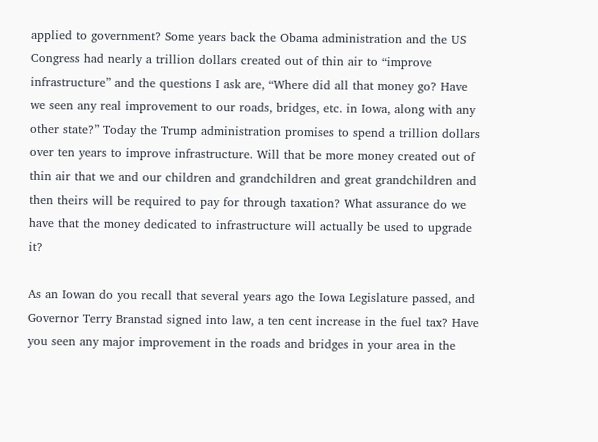applied to government? Some years back the Obama administration and the US Congress had nearly a trillion dollars created out of thin air to “improve infrastructure” and the questions I ask are, “Where did all that money go? Have we seen any real improvement to our roads, bridges, etc. in Iowa, along with any other state?” Today the Trump administration promises to spend a trillion dollars over ten years to improve infrastructure. Will that be more money created out of thin air that we and our children and grandchildren and great grandchildren and then theirs will be required to pay for through taxation? What assurance do we have that the money dedicated to infrastructure will actually be used to upgrade it?

As an Iowan do you recall that several years ago the Iowa Legislature passed, and Governor Terry Branstad signed into law, a ten cent increase in the fuel tax? Have you seen any major improvement in the roads and bridges in your area in the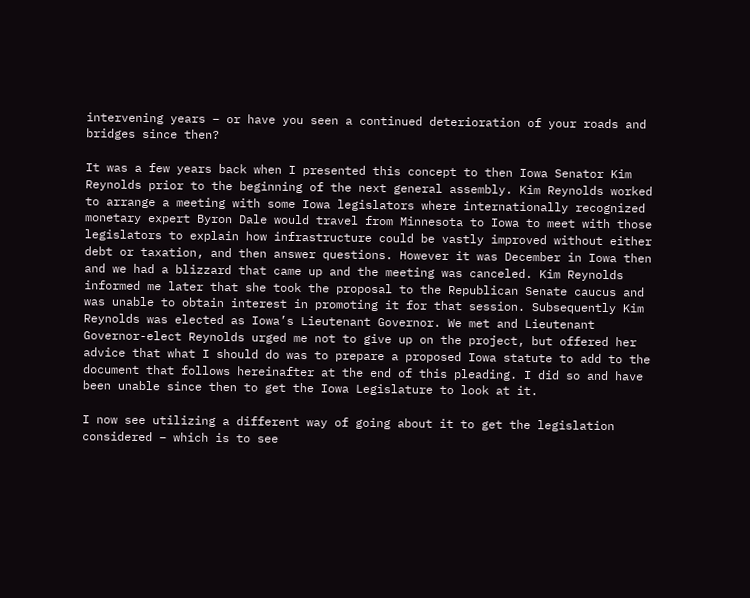intervening years – or have you seen a continued deterioration of your roads and bridges since then?

It was a few years back when I presented this concept to then Iowa Senator Kim Reynolds prior to the beginning of the next general assembly. Kim Reynolds worked to arrange a meeting with some Iowa legislators where internationally recognized monetary expert Byron Dale would travel from Minnesota to Iowa to meet with those legislators to explain how infrastructure could be vastly improved without either debt or taxation, and then answer questions. However it was December in Iowa then and we had a blizzard that came up and the meeting was canceled. Kim Reynolds informed me later that she took the proposal to the Republican Senate caucus and was unable to obtain interest in promoting it for that session. Subsequently Kim Reynolds was elected as Iowa’s Lieutenant Governor. We met and Lieutenant Governor-elect Reynolds urged me not to give up on the project, but offered her advice that what I should do was to prepare a proposed Iowa statute to add to the document that follows hereinafter at the end of this pleading. I did so and have been unable since then to get the Iowa Legislature to look at it.

I now see utilizing a different way of going about it to get the legislation considered – which is to see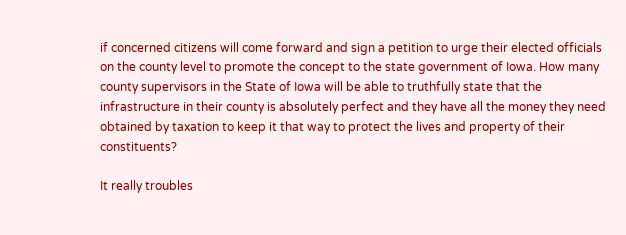if concerned citizens will come forward and sign a petition to urge their elected officials on the county level to promote the concept to the state government of Iowa. How many county supervisors in the State of Iowa will be able to truthfully state that the infrastructure in their county is absolutely perfect and they have all the money they need obtained by taxation to keep it that way to protect the lives and property of their constituents?

It really troubles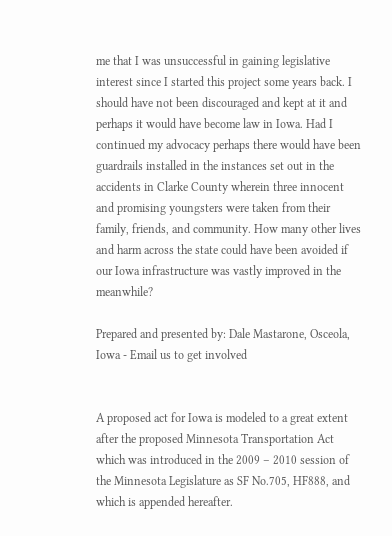me that I was unsuccessful in gaining legislative interest since I started this project some years back. I should have not been discouraged and kept at it and perhaps it would have become law in Iowa. Had I continued my advocacy perhaps there would have been guardrails installed in the instances set out in the accidents in Clarke County wherein three innocent and promising youngsters were taken from their family, friends, and community. How many other lives and harm across the state could have been avoided if our Iowa infrastructure was vastly improved in the meanwhile?

Prepared and presented by: Dale Mastarone, Osceola, Iowa - Email us to get involved


A proposed act for Iowa is modeled to a great extent after the proposed Minnesota Transportation Act which was introduced in the 2009 – 2010 session of the Minnesota Legislature as SF No.705, HF888, and which is appended hereafter.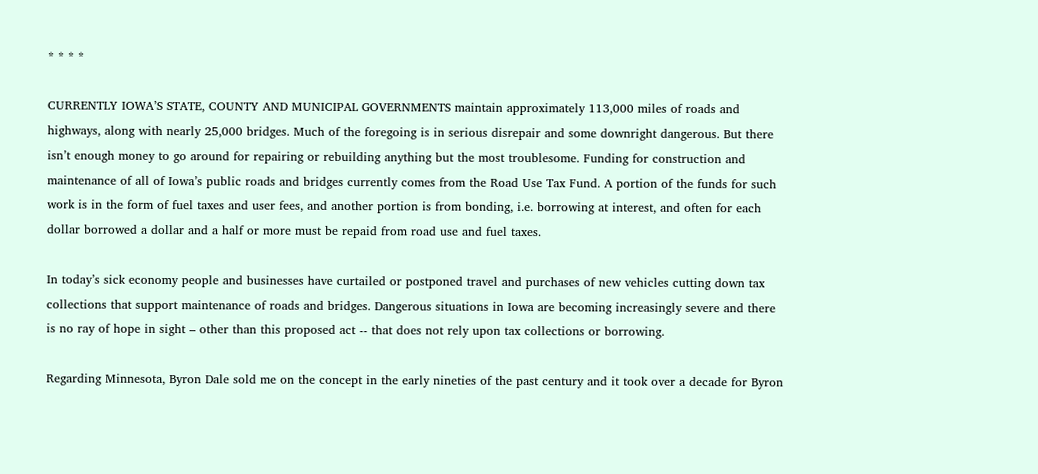* * * *

CURRENTLY IOWA’S STATE, COUNTY AND MUNICIPAL GOVERNMENTS maintain approximately 113,000 miles of roads and highways, along with nearly 25,000 bridges. Much of the foregoing is in serious disrepair and some downright dangerous. But there isn’t enough money to go around for repairing or rebuilding anything but the most troublesome. Funding for construction and maintenance of all of Iowa’s public roads and bridges currently comes from the Road Use Tax Fund. A portion of the funds for such work is in the form of fuel taxes and user fees, and another portion is from bonding, i.e. borrowing at interest, and often for each dollar borrowed a dollar and a half or more must be repaid from road use and fuel taxes.

In today’s sick economy people and businesses have curtailed or postponed travel and purchases of new vehicles cutting down tax collections that support maintenance of roads and bridges. Dangerous situations in Iowa are becoming increasingly severe and there is no ray of hope in sight – other than this proposed act -- that does not rely upon tax collections or borrowing.

Regarding Minnesota, Byron Dale sold me on the concept in the early nineties of the past century and it took over a decade for Byron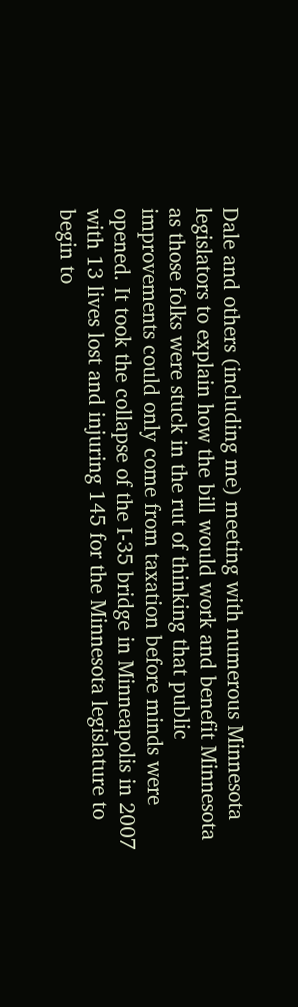Dale and others (including me) meeting with numerous Minnesota legislators to explain how the bill would work and benefit Minnesota as those folks were stuck in the rut of thinking that public improvements could only come from taxation before minds were opened. It took the collapse of the I-35 bridge in Minneapolis in 2007 with 13 lives lost and injuring 145 for the Minnesota legislature to begin to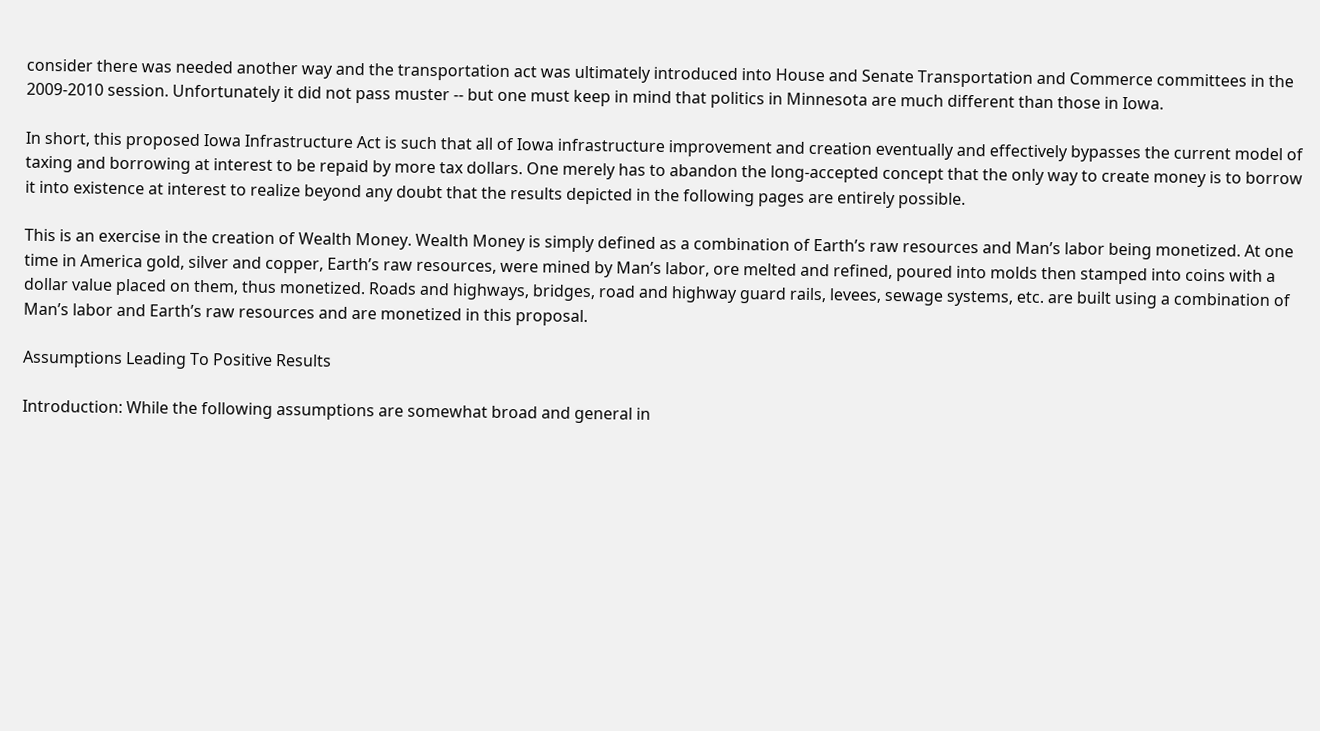consider there was needed another way and the transportation act was ultimately introduced into House and Senate Transportation and Commerce committees in the 2009-2010 session. Unfortunately it did not pass muster -- but one must keep in mind that politics in Minnesota are much different than those in Iowa.

In short, this proposed Iowa Infrastructure Act is such that all of Iowa infrastructure improvement and creation eventually and effectively bypasses the current model of taxing and borrowing at interest to be repaid by more tax dollars. One merely has to abandon the long-accepted concept that the only way to create money is to borrow it into existence at interest to realize beyond any doubt that the results depicted in the following pages are entirely possible.

This is an exercise in the creation of Wealth Money. Wealth Money is simply defined as a combination of Earth’s raw resources and Man’s labor being monetized. At one time in America gold, silver and copper, Earth’s raw resources, were mined by Man’s labor, ore melted and refined, poured into molds then stamped into coins with a dollar value placed on them, thus monetized. Roads and highways, bridges, road and highway guard rails, levees, sewage systems, etc. are built using a combination of Man’s labor and Earth’s raw resources and are monetized in this proposal.

Assumptions Leading To Positive Results

Introduction: While the following assumptions are somewhat broad and general in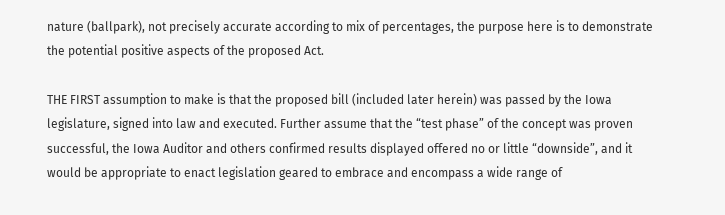nature (ballpark), not precisely accurate according to mix of percentages, the purpose here is to demonstrate the potential positive aspects of the proposed Act.

THE FIRST assumption to make is that the proposed bill (included later herein) was passed by the Iowa legislature, signed into law and executed. Further assume that the “test phase” of the concept was proven successful, the Iowa Auditor and others confirmed results displayed offered no or little “downside”, and it would be appropriate to enact legislation geared to embrace and encompass a wide range of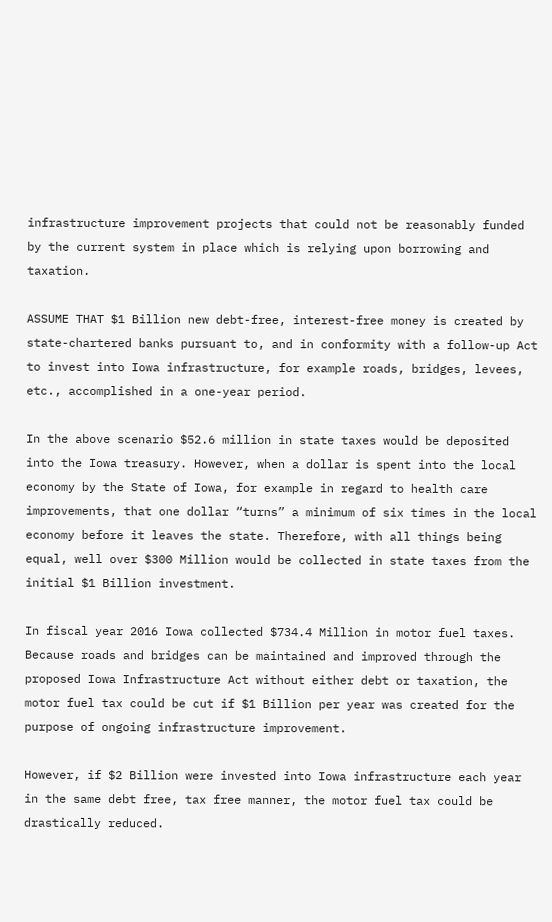infrastructure improvement projects that could not be reasonably funded by the current system in place which is relying upon borrowing and taxation.

ASSUME THAT $1 Billion new debt-free, interest-free money is created by state-chartered banks pursuant to, and in conformity with a follow-up Act to invest into Iowa infrastructure, for example roads, bridges, levees, etc., accomplished in a one-year period.

In the above scenario $52.6 million in state taxes would be deposited into the Iowa treasury. However, when a dollar is spent into the local economy by the State of Iowa, for example in regard to health care improvements, that one dollar “turns” a minimum of six times in the local economy before it leaves the state. Therefore, with all things being equal, well over $300 Million would be collected in state taxes from the initial $1 Billion investment.

In fiscal year 2016 Iowa collected $734.4 Million in motor fuel taxes. Because roads and bridges can be maintained and improved through the proposed Iowa Infrastructure Act without either debt or taxation, the motor fuel tax could be cut if $1 Billion per year was created for the purpose of ongoing infrastructure improvement.

However, if $2 Billion were invested into Iowa infrastructure each year in the same debt free, tax free manner, the motor fuel tax could be drastically reduced.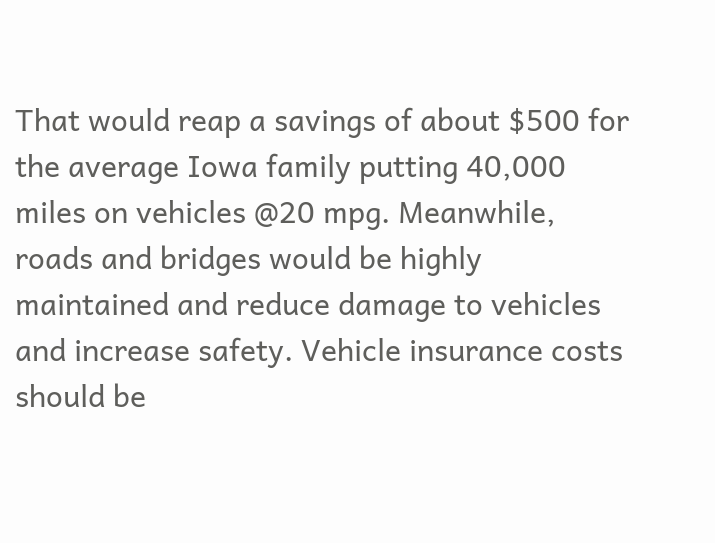That would reap a savings of about $500 for the average Iowa family putting 40,000 miles on vehicles @20 mpg. Meanwhile, roads and bridges would be highly maintained and reduce damage to vehicles and increase safety. Vehicle insurance costs should be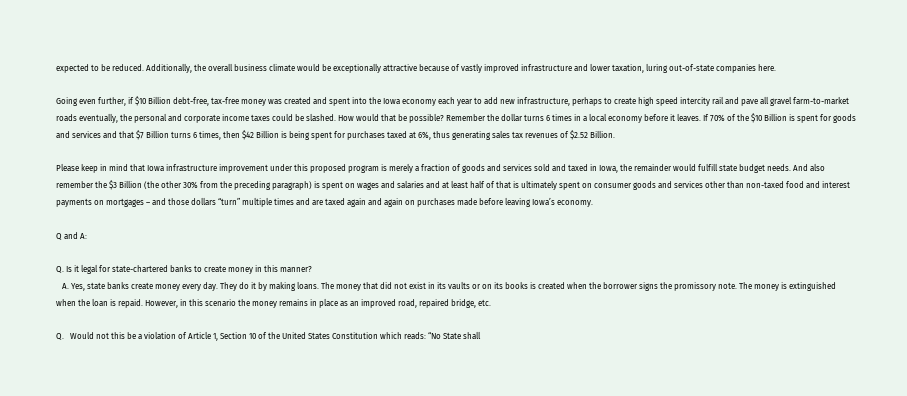expected to be reduced. Additionally, the overall business climate would be exceptionally attractive because of vastly improved infrastructure and lower taxation, luring out-of-state companies here.

Going even further, if $10 Billion debt-free, tax-free money was created and spent into the Iowa economy each year to add new infrastructure, perhaps to create high speed intercity rail and pave all gravel farm-to-market roads eventually, the personal and corporate income taxes could be slashed. How would that be possible? Remember the dollar turns 6 times in a local economy before it leaves. If 70% of the $10 Billion is spent for goods and services and that $7 Billion turns 6 times, then $42 Billion is being spent for purchases taxed at 6%, thus generating sales tax revenues of $2.52 Billion.

Please keep in mind that Iowa infrastructure improvement under this proposed program is merely a fraction of goods and services sold and taxed in Iowa, the remainder would fulfill state budget needs. And also remember the $3 Billion (the other 30% from the preceding paragraph) is spent on wages and salaries and at least half of that is ultimately spent on consumer goods and services other than non-taxed food and interest payments on mortgages – and those dollars “turn” multiple times and are taxed again and again on purchases made before leaving Iowa’s economy.

Q and A:

Q. Is it legal for state-chartered banks to create money in this manner?
   A. Yes, state banks create money every day. They do it by making loans. The money that did not exist in its vaults or on its books is created when the borrower signs the promissory note. The money is extinguished when the loan is repaid. However, in this scenario the money remains in place as an improved road, repaired bridge, etc.

Q.   Would not this be a violation of Article 1, Section 10 of the United States Constitution which reads: “No State shall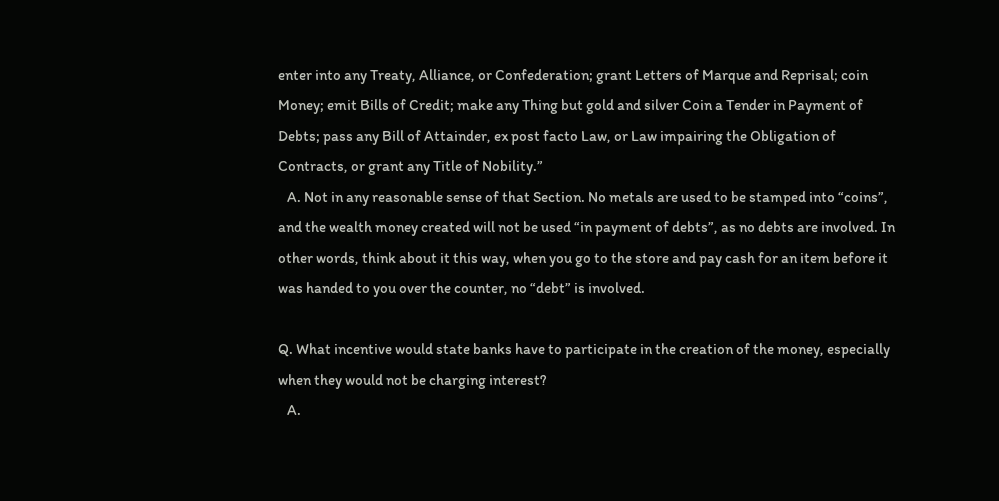enter into any Treaty, Alliance, or Confederation; grant Letters of Marque and Reprisal; coin Money; emit Bills of Credit; make any Thing but gold and silver Coin a Tender in Payment of Debts; pass any Bill of Attainder, ex post facto Law, or Law impairing the Obligation of Contracts, or grant any Title of Nobility.”
   A. Not in any reasonable sense of that Section. No metals are used to be stamped into “coins”, and the wealth money created will not be used “in payment of debts”, as no debts are involved. In other words, think about it this way, when you go to the store and pay cash for an item before it was handed to you over the counter, no “debt” is involved.

Q. What incentive would state banks have to participate in the creation of the money, especially when they would not be charging interest?
   A.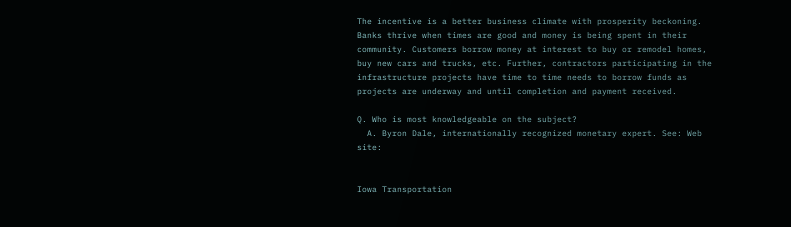The incentive is a better business climate with prosperity beckoning. Banks thrive when times are good and money is being spent in their community. Customers borrow money at interest to buy or remodel homes, buy new cars and trucks, etc. Further, contractors participating in the infrastructure projects have time to time needs to borrow funds as projects are underway and until completion and payment received.

Q. Who is most knowledgeable on the subject?
  A. Byron Dale, internationally recognized monetary expert. See: Web site:


Iowa Transportation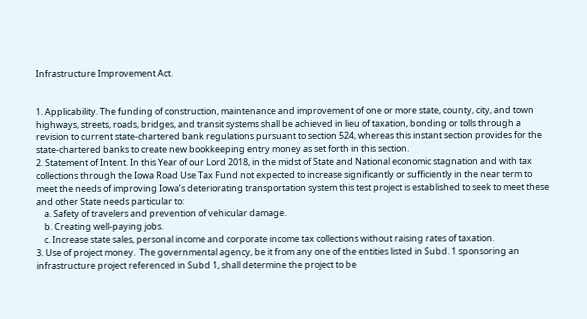Infrastructure Improvement Act.


1. Applicability. The funding of construction, maintenance and improvement of one or more state, county, city, and town highways, streets, roads, bridges, and transit systems shall be achieved in lieu of taxation, bonding or tolls through a revision to current state-chartered bank regulations pursuant to section 524, whereas this instant section provides for the state-chartered banks to create new bookkeeping entry money as set forth in this section.
2. Statement of Intent. In this Year of our Lord 2018, in the midst of State and National economic stagnation and with tax collections through the Iowa Road Use Tax Fund not expected to increase significantly or sufficiently in the near term to meet the needs of improving Iowa’s deteriorating transportation system this test project is established to seek to meet these and other State needs particular to:
    a. Safety of travelers and prevention of vehicular damage.
    b. Creating well-paying jobs.
    c. Increase state sales, personal income and corporate income tax collections without raising rates of taxation.
3. Use of project money.  The governmental agency, be it from any one of the entities listed in Subd. 1 sponsoring an infrastructure project referenced in Subd 1, shall determine the project to be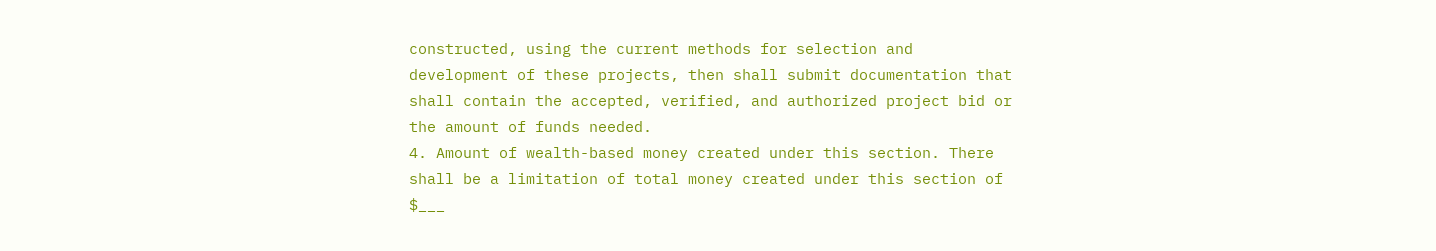constructed, using the current methods for selection and development of these projects, then shall submit documentation that shall contain the accepted, verified, and authorized project bid or the amount of funds needed.
4. Amount of wealth-based money created under this section. There shall be a limitation of total money created under this section of $___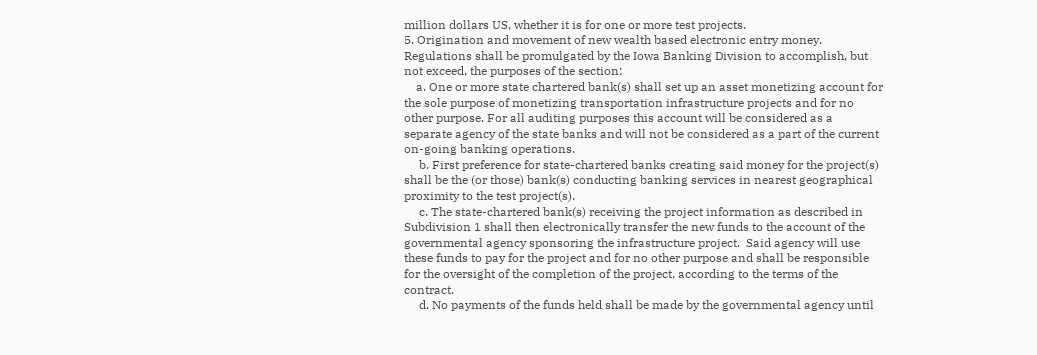million dollars US, whether it is for one or more test projects.
5. Origination and movement of new wealth based electronic entry money.  Regulations shall be promulgated by the Iowa Banking Division to accomplish, but not exceed, the purposes of the section:
    a. One or more state chartered bank(s) shall set up an asset monetizing account for the sole purpose of monetizing transportation infrastructure projects and for no other purpose. For all auditing purposes this account will be considered as a separate agency of the state banks and will not be considered as a part of the current on-going banking operations.
     b. First preference for state-chartered banks creating said money for the project(s) shall be the (or those) bank(s) conducting banking services in nearest geographical proximity to the test project(s).
     c. The state-chartered bank(s) receiving the project information as described in Subdivision 1 shall then electronically transfer the new funds to the account of the governmental agency sponsoring the infrastructure project.  Said agency will use these funds to pay for the project and for no other purpose and shall be responsible for the oversight of the completion of the project, according to the terms of the contract.
     d. No payments of the funds held shall be made by the governmental agency until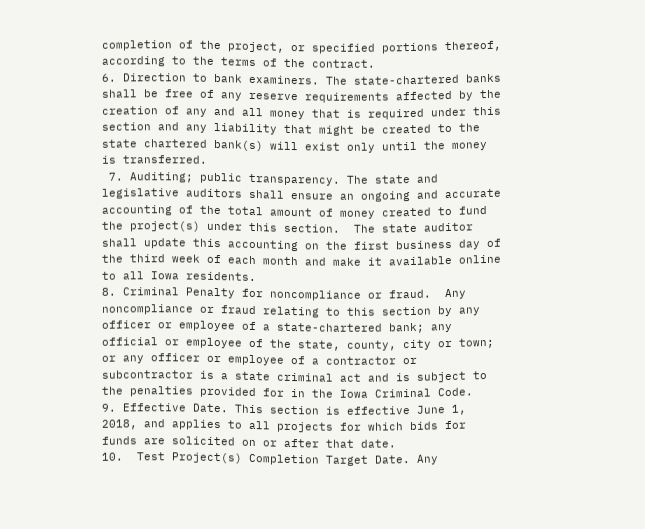completion of the project, or specified portions thereof, according to the terms of the contract.
6. Direction to bank examiners. The state-chartered banks shall be free of any reserve requirements affected by the creation of any and all money that is required under this section and any liability that might be created to the state chartered bank(s) will exist only until the money is transferred.
 7. Auditing; public transparency. The state and legislative auditors shall ensure an ongoing and accurate accounting of the total amount of money created to fund the project(s) under this section.  The state auditor shall update this accounting on the first business day of the third week of each month and make it available online to all Iowa residents.
8. Criminal Penalty for noncompliance or fraud.  Any noncompliance or fraud relating to this section by any officer or employee of a state-chartered bank; any official or employee of the state, county, city or town; or any officer or employee of a contractor or subcontractor is a state criminal act and is subject to the penalties provided for in the Iowa Criminal Code.
9. Effective Date. This section is effective June 1, 2018, and applies to all projects for which bids for funds are solicited on or after that date.
10.  Test Project(s) Completion Target Date. Any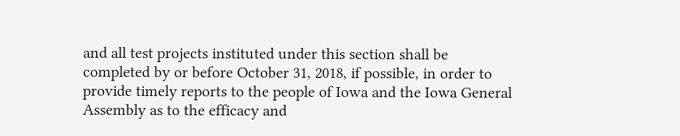and all test projects instituted under this section shall be completed by or before October 31, 2018, if possible, in order to provide timely reports to the people of Iowa and the Iowa General Assembly as to the efficacy and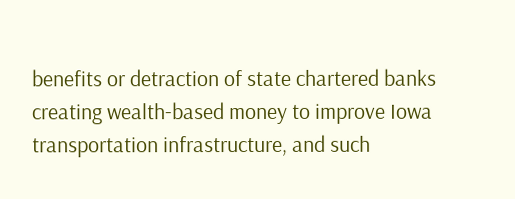benefits or detraction of state chartered banks creating wealth-based money to improve Iowa transportation infrastructure, and such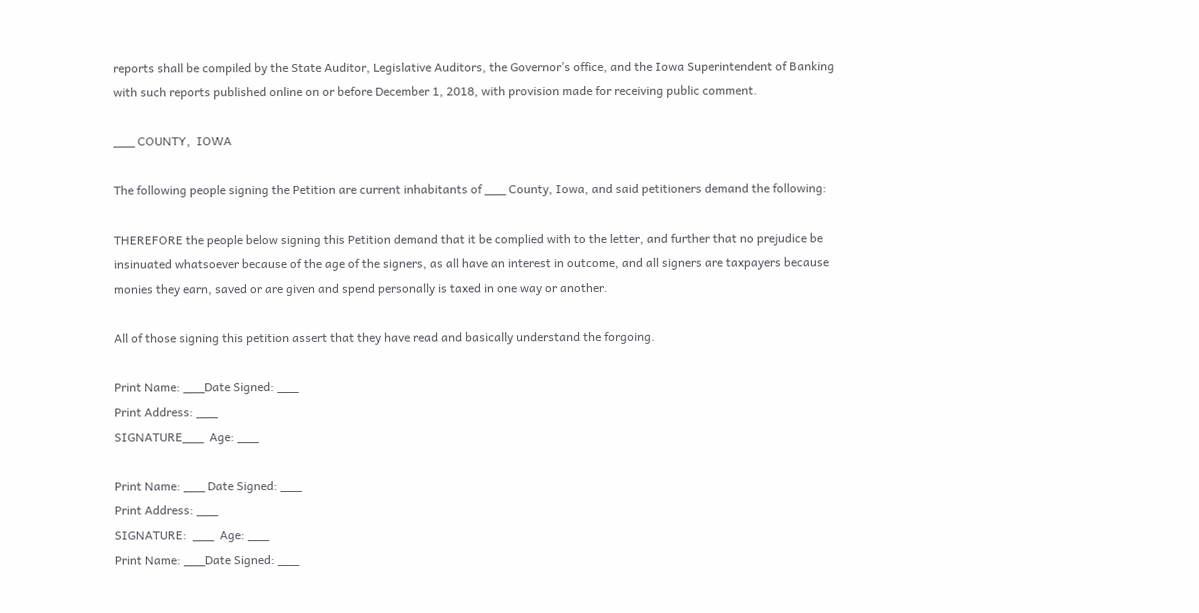reports shall be compiled by the State Auditor, Legislative Auditors, the Governor’s office, and the Iowa Superintendent of Banking with such reports published online on or before December 1, 2018, with provision made for receiving public comment.

___ COUNTY,  IOWA

The following people signing the Petition are current inhabitants of ___ County, Iowa, and said petitioners demand the following:

THEREFORE the people below signing this Petition demand that it be complied with to the letter, and further that no prejudice be insinuated whatsoever because of the age of the signers, as all have an interest in outcome, and all signers are taxpayers because monies they earn, saved or are given and spend personally is taxed in one way or another.

All of those signing this petition assert that they have read and basically understand the forgoing.

Print Name: ___Date Signed: ___
Print Address: ___
SIGNATURE___  Age: ___

Print Name: ___ Date Signed: ___
Print Address: ___
SIGNATURE:  ___  Age: ___
Print Name: ___Date Signed: ___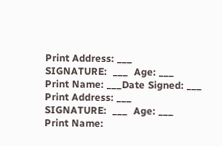Print Address: ___
SIGNATURE:  ___  Age: ___
Print Name: ___Date Signed: ___
Print Address: ___
SIGNATURE:  ___  Age: ___
Print Name: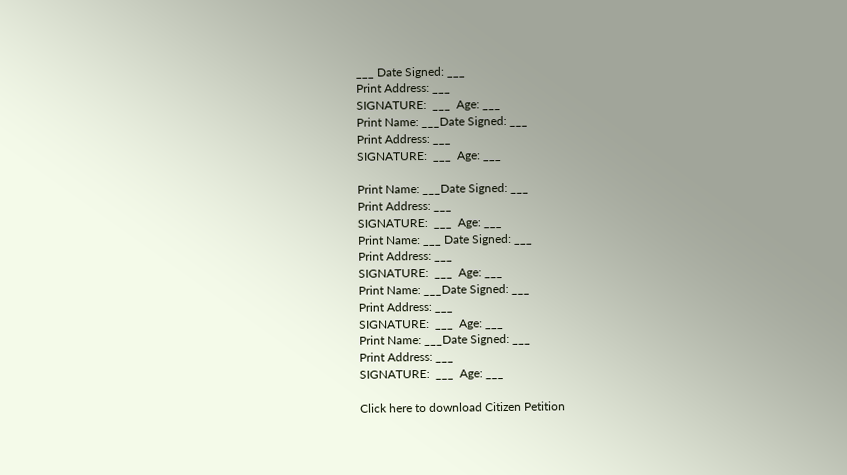___ Date Signed: ___
Print Address: ___
SIGNATURE:  ___  Age: ___
Print Name: ___Date Signed: ___
Print Address: ___
SIGNATURE:  ___  Age: ___

Print Name: ___Date Signed: ___
Print Address: ___
SIGNATURE:  ___  Age: ___
Print Name: ___ Date Signed: ___
Print Address: ___
SIGNATURE:  ___  Age: ___
Print Name: ___Date Signed: ___
Print Address: ___
SIGNATURE:  ___  Age: ___
Print Name: ___Date Signed: ___
Print Address: ___
SIGNATURE:  ___  Age: ___

Click here to download Citizen Petition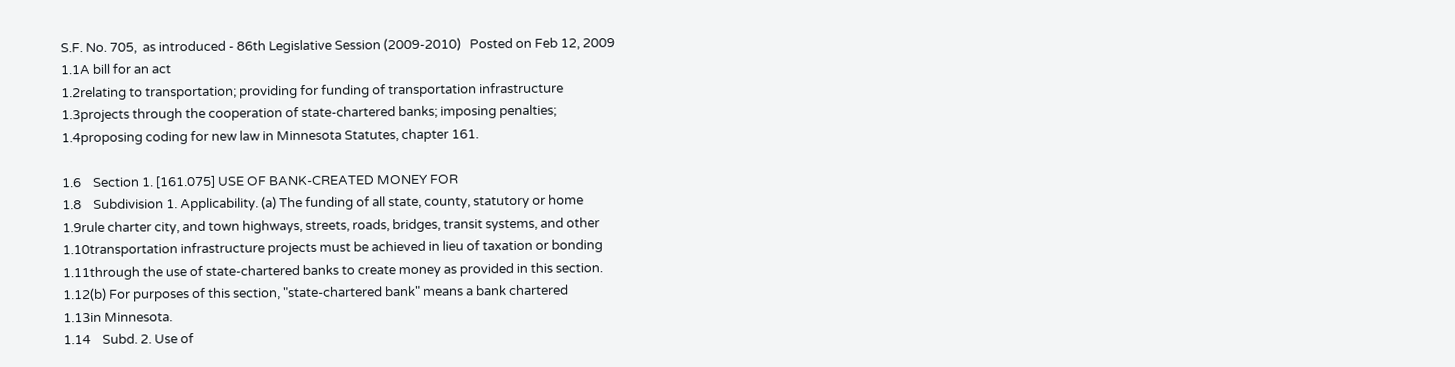S.F. No. 705,  as introduced - 86th Legislative Session (2009-2010)   Posted on Feb 12, 2009
1.1A bill for an act
1.2relating to transportation; providing for funding of transportation infrastructure
1.3projects through the cooperation of state-chartered banks; imposing penalties;
1.4proposing coding for new law in Minnesota Statutes, chapter 161.

1.6    Section 1. [161.075] USE OF BANK-CREATED MONEY FOR
1.8    Subdivision 1. Applicability. (a) The funding of all state, county, statutory or home
1.9rule charter city, and town highways, streets, roads, bridges, transit systems, and other
1.10transportation infrastructure projects must be achieved in lieu of taxation or bonding
1.11through the use of state-chartered banks to create money as provided in this section.
1.12(b) For purposes of this section, "state-chartered bank" means a bank chartered
1.13in Minnesota.
1.14    Subd. 2. Use of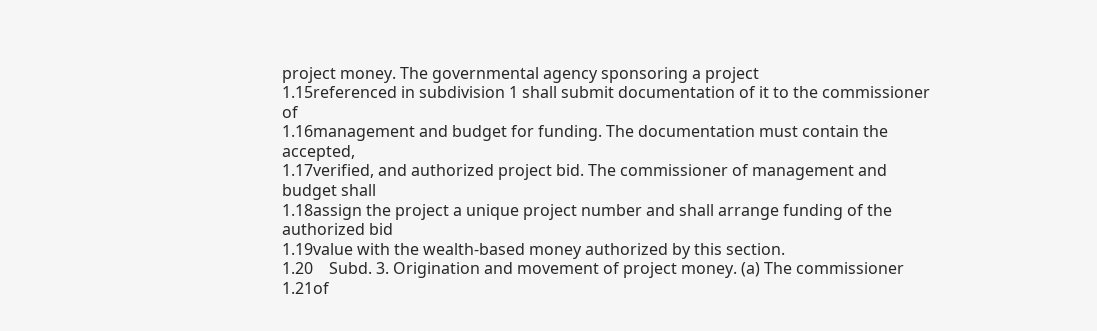project money. The governmental agency sponsoring a project
1.15referenced in subdivision 1 shall submit documentation of it to the commissioner of
1.16management and budget for funding. The documentation must contain the accepted,
1.17verified, and authorized project bid. The commissioner of management and budget shall
1.18assign the project a unique project number and shall arrange funding of the authorized bid
1.19value with the wealth-based money authorized by this section.
1.20    Subd. 3. Origination and movement of project money. (a) The commissioner
1.21of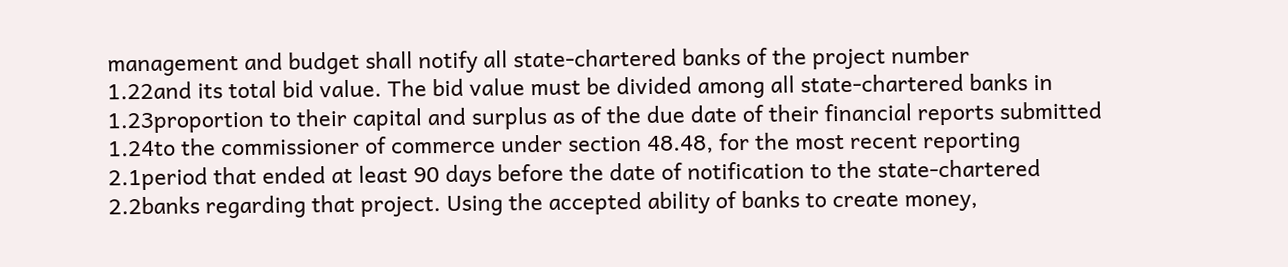management and budget shall notify all state-chartered banks of the project number
1.22and its total bid value. The bid value must be divided among all state-chartered banks in
1.23proportion to their capital and surplus as of the due date of their financial reports submitted
1.24to the commissioner of commerce under section 48.48, for the most recent reporting
2.1period that ended at least 90 days before the date of notification to the state-chartered
2.2banks regarding that project. Using the accepted ability of banks to create money,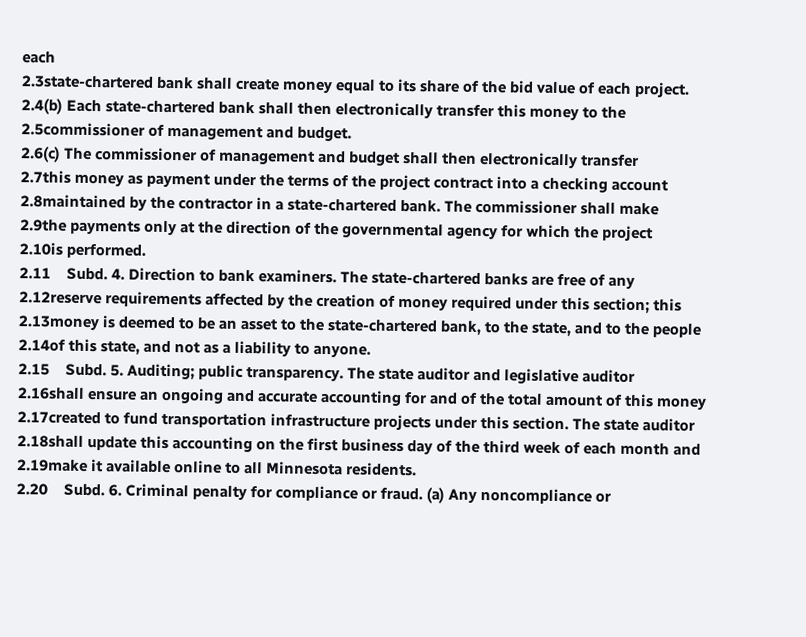each
2.3state-chartered bank shall create money equal to its share of the bid value of each project.
2.4(b) Each state-chartered bank shall then electronically transfer this money to the
2.5commissioner of management and budget.
2.6(c) The commissioner of management and budget shall then electronically transfer
2.7this money as payment under the terms of the project contract into a checking account
2.8maintained by the contractor in a state-chartered bank. The commissioner shall make
2.9the payments only at the direction of the governmental agency for which the project
2.10is performed.
2.11    Subd. 4. Direction to bank examiners. The state-chartered banks are free of any
2.12reserve requirements affected by the creation of money required under this section; this
2.13money is deemed to be an asset to the state-chartered bank, to the state, and to the people
2.14of this state, and not as a liability to anyone.
2.15    Subd. 5. Auditing; public transparency. The state auditor and legislative auditor
2.16shall ensure an ongoing and accurate accounting for and of the total amount of this money
2.17created to fund transportation infrastructure projects under this section. The state auditor
2.18shall update this accounting on the first business day of the third week of each month and
2.19make it available online to all Minnesota residents.
2.20    Subd. 6. Criminal penalty for compliance or fraud. (a) Any noncompliance or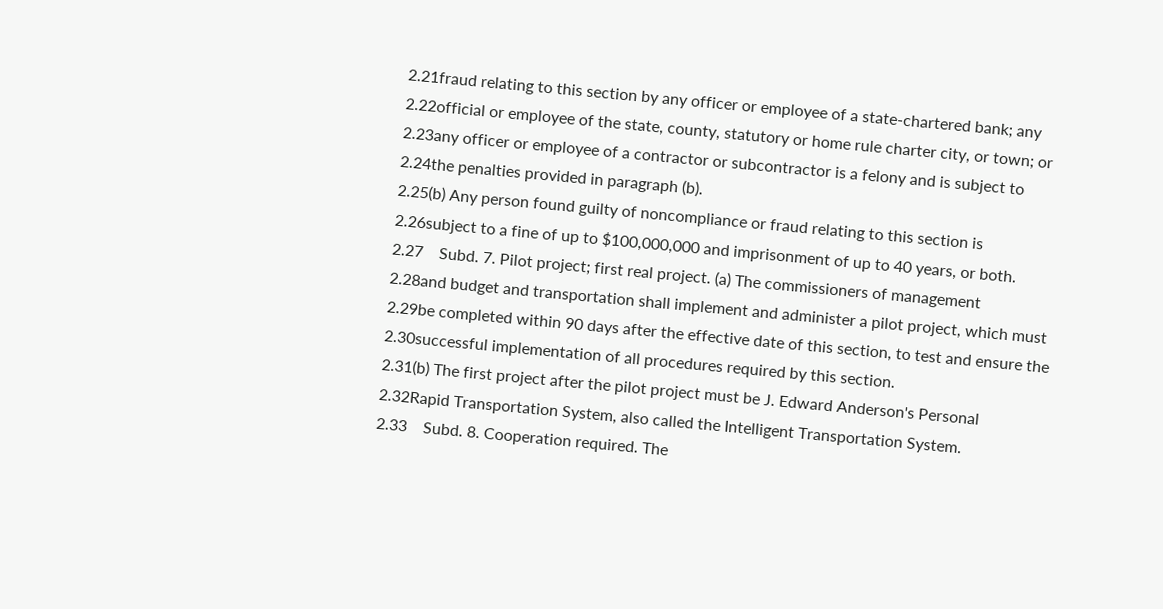2.21fraud relating to this section by any officer or employee of a state-chartered bank; any
2.22official or employee of the state, county, statutory or home rule charter city, or town; or
2.23any officer or employee of a contractor or subcontractor is a felony and is subject to
2.24the penalties provided in paragraph (b).
2.25(b) Any person found guilty of noncompliance or fraud relating to this section is
2.26subject to a fine of up to $100,000,000 and imprisonment of up to 40 years, or both.
2.27    Subd. 7. Pilot project; first real project. (a) The commissioners of management
2.28and budget and transportation shall implement and administer a pilot project, which must
2.29be completed within 90 days after the effective date of this section, to test and ensure the
2.30successful implementation of all procedures required by this section.
2.31(b) The first project after the pilot project must be J. Edward Anderson's Personal
2.32Rapid Transportation System, also called the Intelligent Transportation System.
2.33    Subd. 8. Cooperation required. The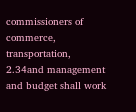commissioners of commerce, transportation,
2.34and management and budget shall work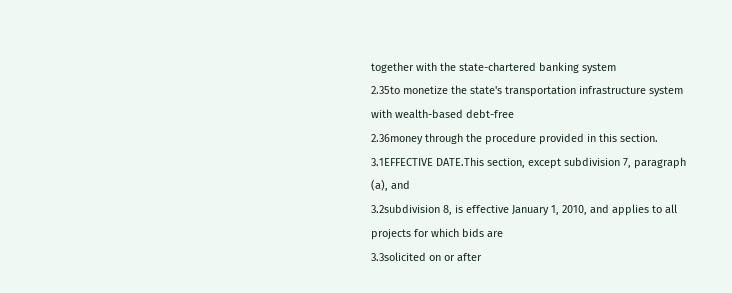together with the state-chartered banking system
2.35to monetize the state's transportation infrastructure system with wealth-based debt-free
2.36money through the procedure provided in this section.
3.1EFFECTIVE DATE.This section, except subdivision 7, paragraph (a), and
3.2subdivision 8, is effective January 1, 2010, and applies to all projects for which bids are
3.3solicited on or after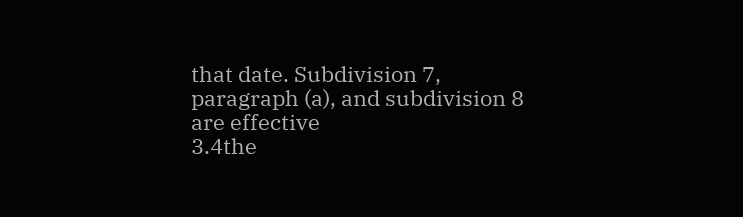that date. Subdivision 7, paragraph (a), and subdivision 8 are effective
3.4the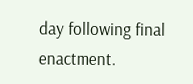day following final enactment.